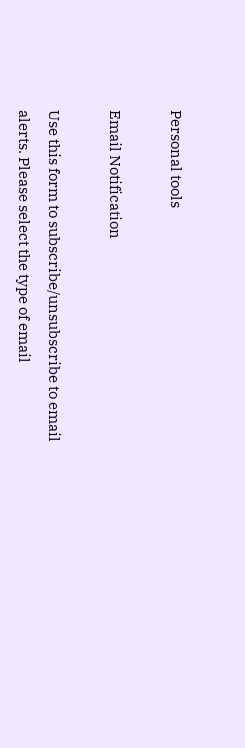Personal tools

Email Notification

Use this form to subscribe/unsubscribe to email alerts. Please select the type of email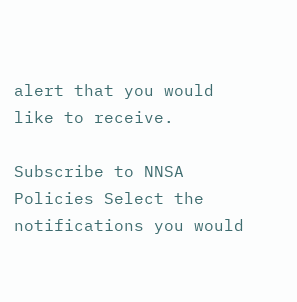alert that you would like to receive.

Subscribe to NNSA Policies Select the notifications you would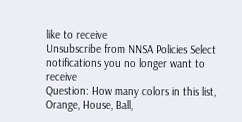like to receive
Unsubscribe from NNSA Policies Select notifications you no longer want to receive
Question: How many colors in this list, Orange, House, Ball,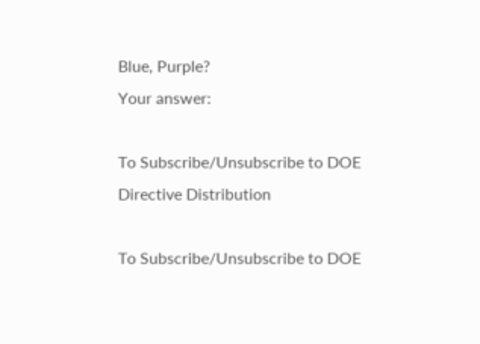Blue, Purple?
Your answer:

To Subscribe/Unsubscribe to DOE Directive Distribution

To Subscribe/Unsubscribe to DOE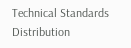Technical Standards Distribution